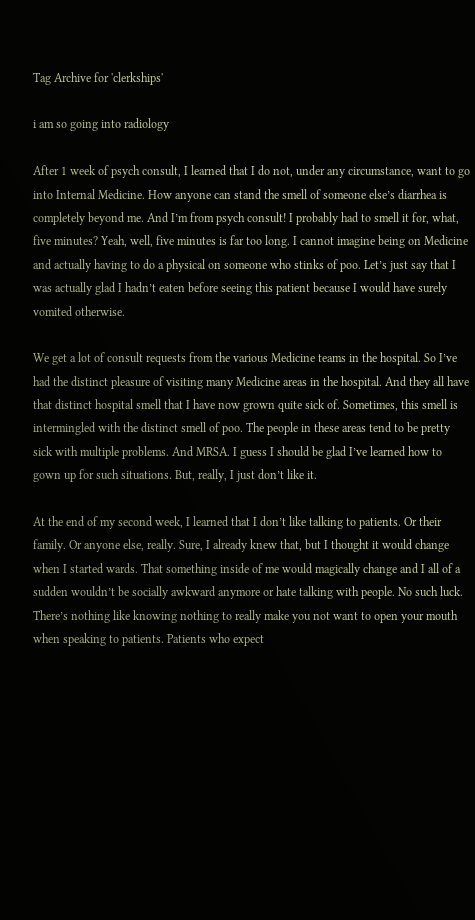Tag Archive for 'clerkships'

i am so going into radiology

After 1 week of psych consult, I learned that I do not, under any circumstance, want to go into Internal Medicine. How anyone can stand the smell of someone else’s diarrhea is completely beyond me. And I’m from psych consult! I probably had to smell it for, what, five minutes? Yeah, well, five minutes is far too long. I cannot imagine being on Medicine and actually having to do a physical on someone who stinks of poo. Let’s just say that I was actually glad I hadn’t eaten before seeing this patient because I would have surely vomited otherwise.

We get a lot of consult requests from the various Medicine teams in the hospital. So I’ve had the distinct pleasure of visiting many Medicine areas in the hospital. And they all have that distinct hospital smell that I have now grown quite sick of. Sometimes, this smell is intermingled with the distinct smell of poo. The people in these areas tend to be pretty sick with multiple problems. And MRSA. I guess I should be glad I’ve learned how to gown up for such situations. But, really, I just don’t like it.

At the end of my second week, I learned that I don’t like talking to patients. Or their family. Or anyone else, really. Sure, I already knew that, but I thought it would change when I started wards. That something inside of me would magically change and I all of a sudden wouldn’t be socially awkward anymore or hate talking with people. No such luck. There’s nothing like knowing nothing to really make you not want to open your mouth when speaking to patients. Patients who expect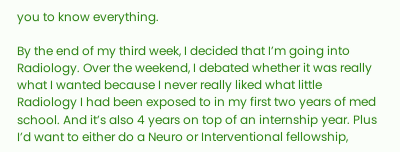you to know everything.

By the end of my third week, I decided that I’m going into Radiology. Over the weekend, I debated whether it was really what I wanted because I never really liked what little Radiology I had been exposed to in my first two years of med school. And it’s also 4 years on top of an internship year. Plus I’d want to either do a Neuro or Interventional fellowship,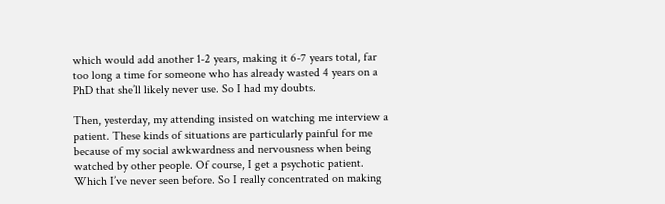which would add another 1-2 years, making it 6-7 years total, far too long a time for someone who has already wasted 4 years on a PhD that she’ll likely never use. So I had my doubts.

Then, yesterday, my attending insisted on watching me interview a patient. These kinds of situations are particularly painful for me because of my social awkwardness and nervousness when being watched by other people. Of course, I get a psychotic patient. Which I’ve never seen before. So I really concentrated on making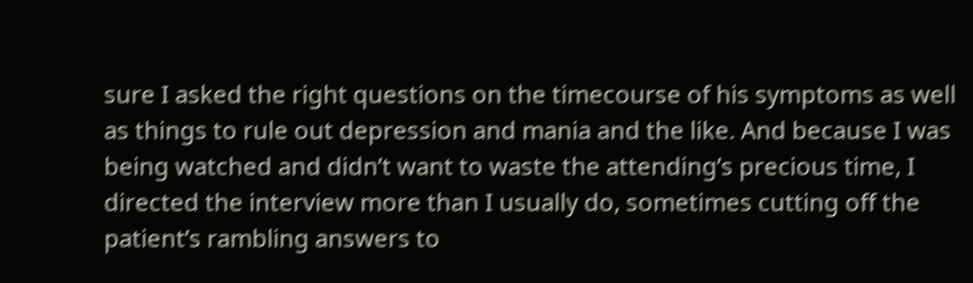sure I asked the right questions on the timecourse of his symptoms as well as things to rule out depression and mania and the like. And because I was being watched and didn’t want to waste the attending’s precious time, I directed the interview more than I usually do, sometimes cutting off the patient’s rambling answers to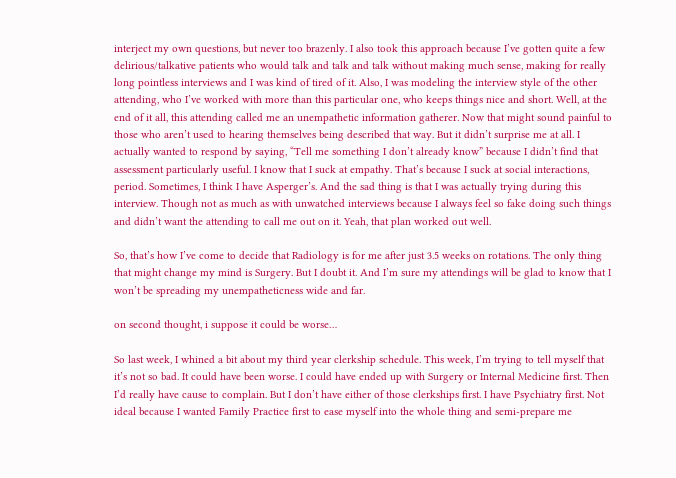interject my own questions, but never too brazenly. I also took this approach because I’ve gotten quite a few delirious/talkative patients who would talk and talk and talk without making much sense, making for really long pointless interviews and I was kind of tired of it. Also, I was modeling the interview style of the other attending, who I’ve worked with more than this particular one, who keeps things nice and short. Well, at the end of it all, this attending called me an unempathetic information gatherer. Now that might sound painful to those who aren’t used to hearing themselves being described that way. But it didn’t surprise me at all. I actually wanted to respond by saying, “Tell me something I don’t already know” because I didn’t find that assessment particularly useful. I know that I suck at empathy. That’s because I suck at social interactions, period. Sometimes, I think I have Asperger’s. And the sad thing is that I was actually trying during this interview. Though not as much as with unwatched interviews because I always feel so fake doing such things and didn’t want the attending to call me out on it. Yeah, that plan worked out well.

So, that’s how I’ve come to decide that Radiology is for me after just 3.5 weeks on rotations. The only thing that might change my mind is Surgery. But I doubt it. And I’m sure my attendings will be glad to know that I won’t be spreading my unempatheticness wide and far.

on second thought, i suppose it could be worse…

So last week, I whined a bit about my third year clerkship schedule. This week, I’m trying to tell myself that it’s not so bad. It could have been worse. I could have ended up with Surgery or Internal Medicine first. Then I’d really have cause to complain. But I don’t have either of those clerkships first. I have Psychiatry first. Not ideal because I wanted Family Practice first to ease myself into the whole thing and semi-prepare me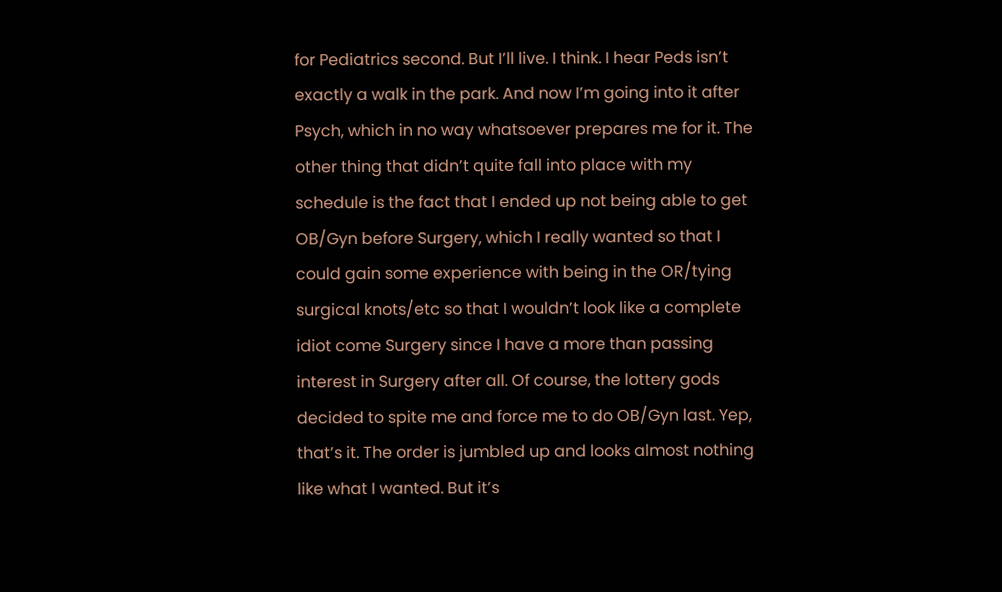for Pediatrics second. But I’ll live. I think. I hear Peds isn’t exactly a walk in the park. And now I’m going into it after Psych, which in no way whatsoever prepares me for it. The other thing that didn’t quite fall into place with my schedule is the fact that I ended up not being able to get OB/Gyn before Surgery, which I really wanted so that I could gain some experience with being in the OR/tying surgical knots/etc so that I wouldn’t look like a complete idiot come Surgery since I have a more than passing interest in Surgery after all. Of course, the lottery gods decided to spite me and force me to do OB/Gyn last. Yep, that’s it. The order is jumbled up and looks almost nothing like what I wanted. But it’s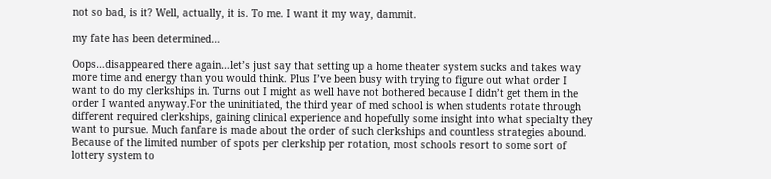not so bad, is it? Well, actually, it is. To me. I want it my way, dammit.

my fate has been determined…

Oops…disappeared there again…let’s just say that setting up a home theater system sucks and takes way more time and energy than you would think. Plus I’ve been busy with trying to figure out what order I want to do my clerkships in. Turns out I might as well have not bothered because I didn’t get them in the order I wanted anyway.For the uninitiated, the third year of med school is when students rotate through different required clerkships, gaining clinical experience and hopefully some insight into what specialty they want to pursue. Much fanfare is made about the order of such clerkships and countless strategies abound. Because of the limited number of spots per clerkship per rotation, most schools resort to some sort of lottery system to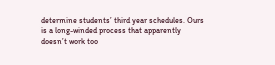determine students’ third year schedules. Ours is a long-winded process that apparently doesn’t work too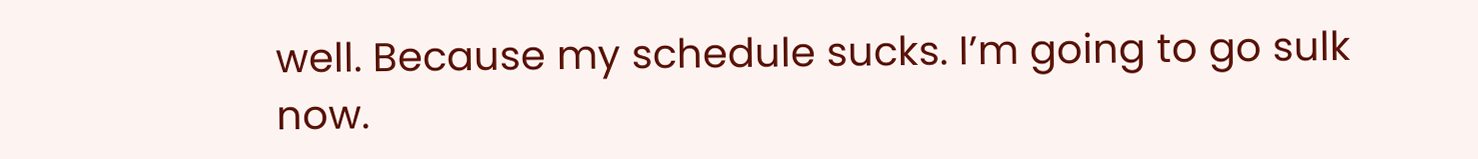well. Because my schedule sucks. I’m going to go sulk now.